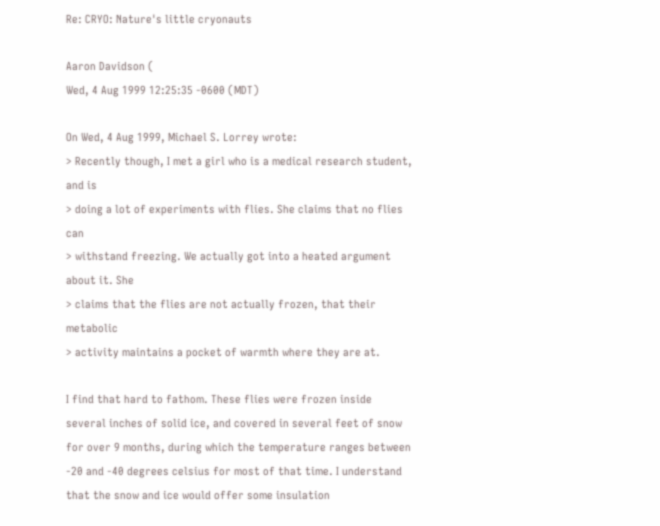Re: CRYO: Nature's little cryonauts

Aaron Davidson (
Wed, 4 Aug 1999 12:25:35 -0600 (MDT)

On Wed, 4 Aug 1999, Michael S. Lorrey wrote:
> Recently though, I met a girl who is a medical research student, and is
> doing a lot of experiments with flies. She claims that no flies can
> withstand freezing. We actually got into a heated argument about it. She
> claims that the flies are not actually frozen, that their metabolic
> activity maintains a pocket of warmth where they are at.

I find that hard to fathom. These flies were frozen inside several inches of solid ice, and covered in several feet of snow for over 9 months, during which the temperature ranges between -20 and -40 degrees celsius for most of that time. I understand that the snow and ice would offer some insulation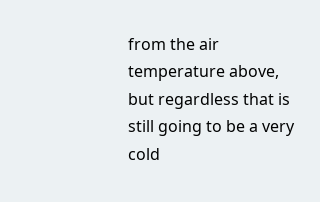from the air temperature above, but regardless that is still going to be a very cold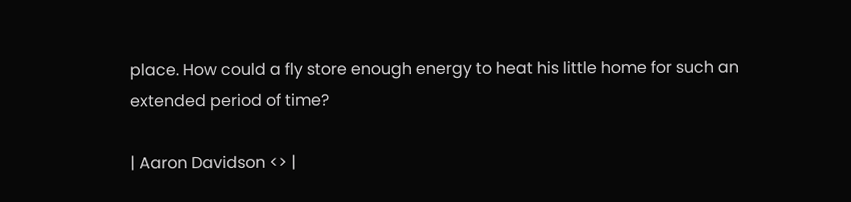place. How could a fly store enough energy to heat his little home for such an extended period of time?

| Aaron Davidson <> |